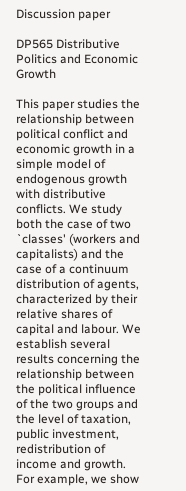Discussion paper

DP565 Distributive Politics and Economic Growth

This paper studies the relationship between political conflict and economic growth in a simple model of endogenous growth with distributive conflicts. We study both the case of two `classes' (workers and capitalists) and the case of a continuum distribution of agents, characterized by their relative shares of capital and labour. We establish several results concerning the relationship between the political influence of the two groups and the level of taxation, public investment, redistribution of income and growth. For example, we show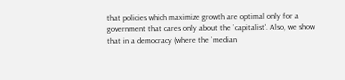that policies which maximize growth are optimal only for a government that cares only about the `capitalist'. Also, we show that in a democracy (where the `median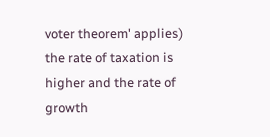voter theorem' applies) the rate of taxation is higher and the rate of growth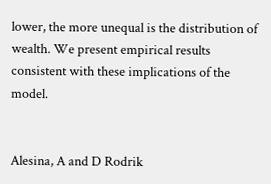lower, the more unequal is the distribution of wealth. We present empirical results consistent with these implications of the model.


Alesina, A and D Rodrik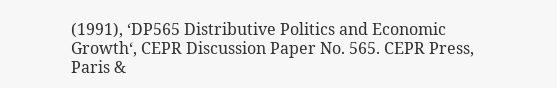(1991), ‘DP565 Distributive Politics and Economic Growth‘, CEPR Discussion Paper No. 565. CEPR Press, Paris &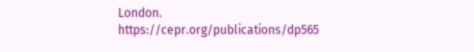London. https://cepr.org/publications/dp565